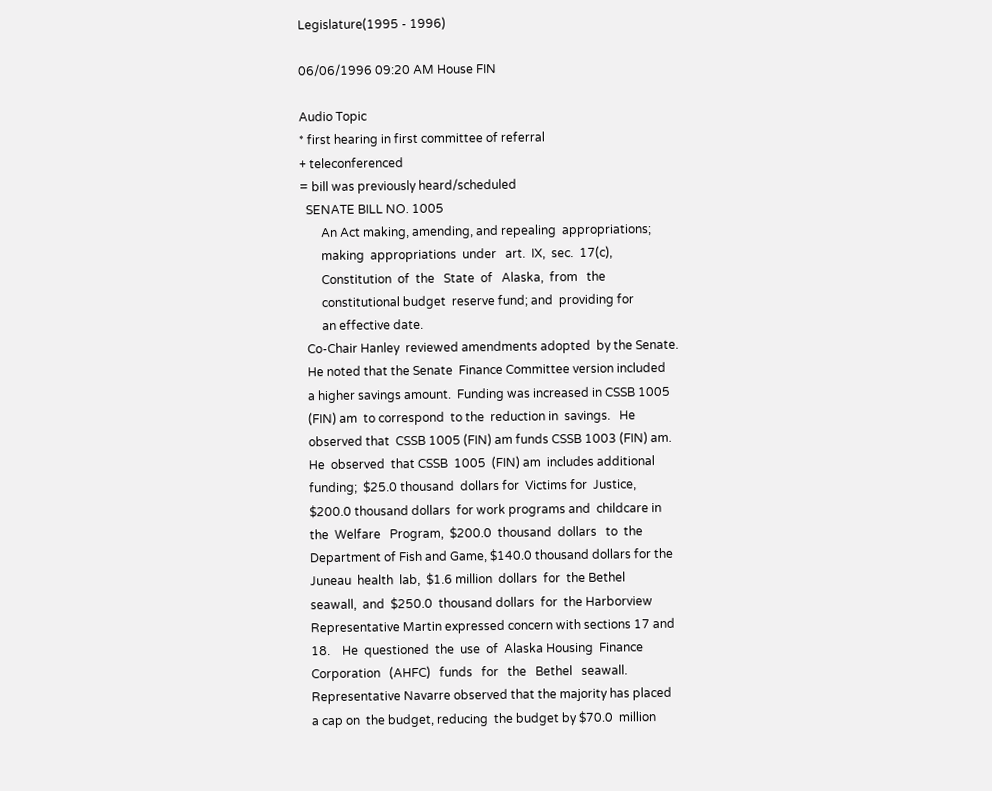Legislature(1995 - 1996)

06/06/1996 09:20 AM House FIN

Audio Topic
* first hearing in first committee of referral
+ teleconferenced
= bill was previously heard/scheduled
  SENATE BILL NO. 1005
       An Act making, amending, and repealing  appropriations;
       making  appropriations  under   art.  IX,  sec.  17(c),
       Constitution  of  the   State  of   Alaska,  from   the
       constitutional budget  reserve fund; and  providing for
       an effective date.
  Co-Chair Hanley  reviewed amendments adopted  by the Senate.
  He noted that the Senate  Finance Committee version included
  a higher savings amount.  Funding was increased in CSSB 1005
  (FIN) am  to correspond  to the  reduction in  savings.   He
  observed that  CSSB 1005 (FIN) am funds CSSB 1003 (FIN) am.
  He  observed  that CSSB  1005  (FIN) am  includes additional
  funding;  $25.0 thousand  dollars for  Victims for  Justice,
  $200.0 thousand dollars  for work programs and  childcare in
  the  Welfare   Program,  $200.0  thousand  dollars   to  the
  Department of Fish and Game, $140.0 thousand dollars for the
  Juneau  health  lab,  $1.6 million  dollars  for  the Bethel
  seawall,  and  $250.0  thousand dollars  for  the Harborview
  Representative Martin expressed concern with sections 17 and
  18.    He  questioned  the  use  of  Alaska Housing  Finance
  Corporation   (AHFC)   funds   for   the   Bethel   seawall.
  Representative Navarre observed that the majority has placed
  a cap on  the budget, reducing  the budget by $70.0  million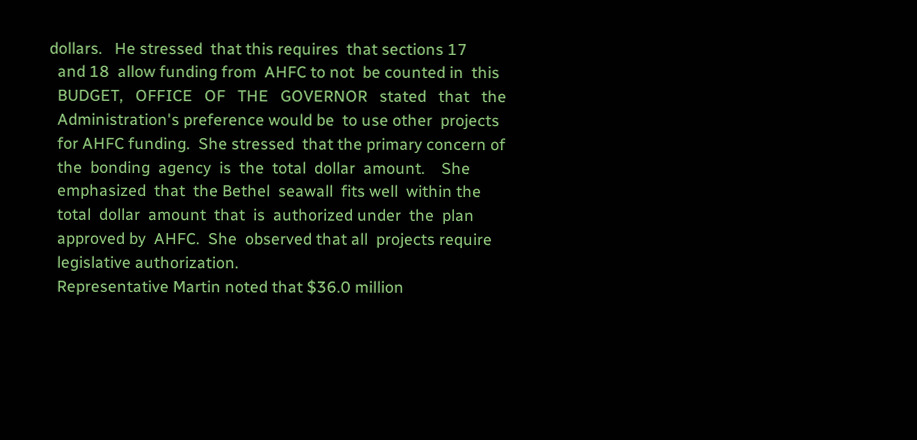dollars.   He stressed  that this requires  that sections 17
  and 18  allow funding from  AHFC to not  be counted in  this
  BUDGET,   OFFICE   OF   THE   GOVERNOR   stated   that   the
  Administration's preference would be  to use other  projects
  for AHFC funding.  She stressed  that the primary concern of
  the  bonding  agency  is  the  total  dollar  amount.    She
  emphasized  that  the Bethel  seawall  fits well  within the
  total  dollar  amount  that  is  authorized under  the  plan
  approved by  AHFC.  She  observed that all  projects require
  legislative authorization.
  Representative Martin noted that $36.0 million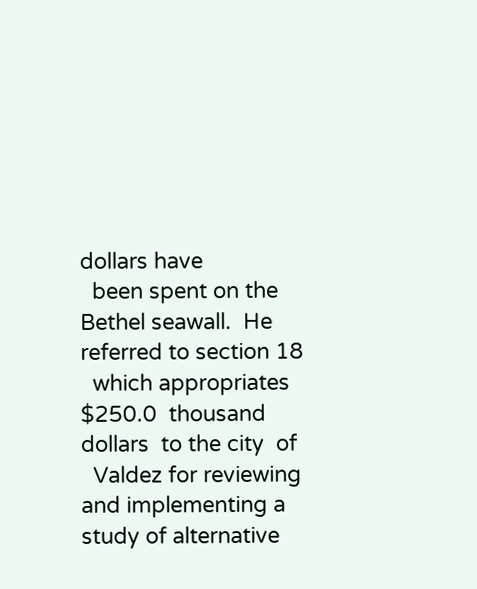dollars have
  been spent on the Bethel seawall.  He referred to section 18
  which appropriates $250.0  thousand dollars  to the city  of
  Valdez for reviewing and implementing a study of alternative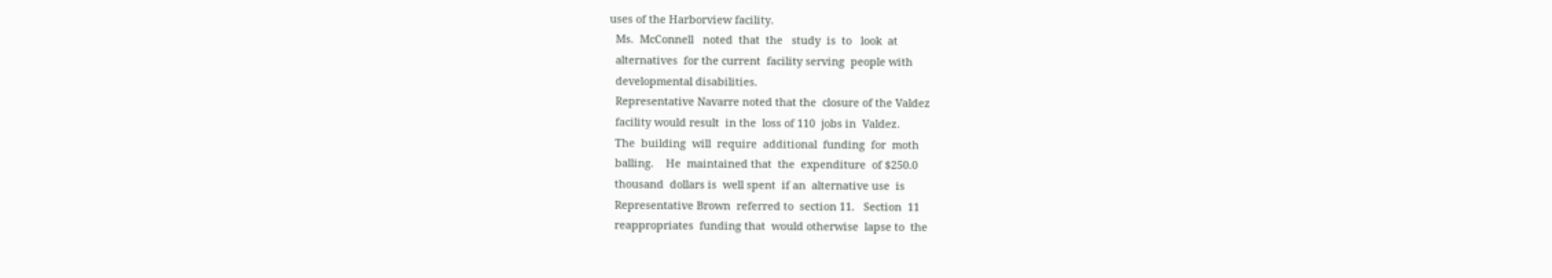uses of the Harborview facility.
  Ms.  McConnell   noted  that  the   study  is  to   look  at
  alternatives  for the current  facility serving  people with
  developmental disabilities.
  Representative Navarre noted that the  closure of the Valdez
  facility would result  in the  loss of 110  jobs in  Valdez.
  The  building  will  require  additional  funding  for  moth
  balling.    He  maintained that  the  expenditure  of $250.0
  thousand  dollars is  well spent  if an  alternative use  is
  Representative Brown  referred to  section 11.   Section  11
  reappropriates  funding that  would otherwise  lapse to  the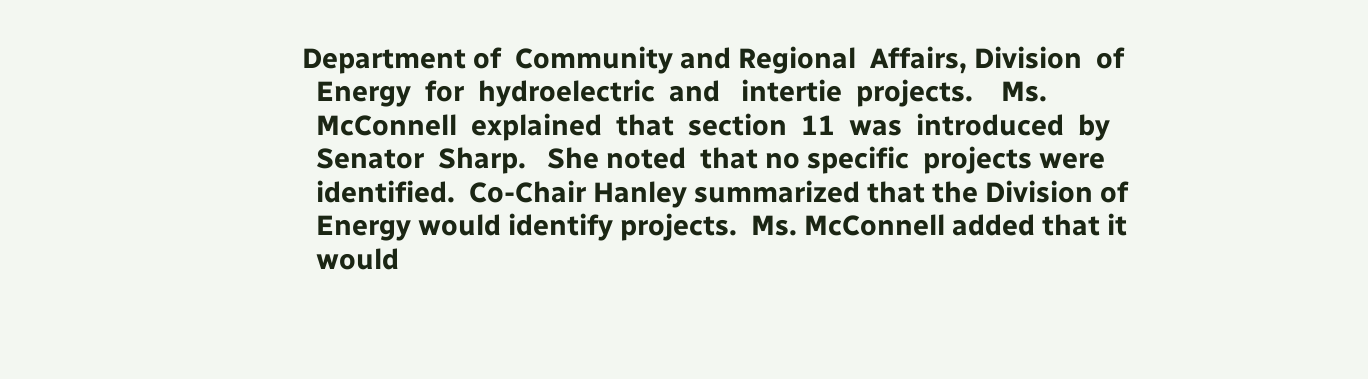Department of  Community and Regional  Affairs, Division  of
  Energy  for  hydroelectric  and   intertie  projects.    Ms.
  McConnell  explained  that  section  11  was  introduced  by
  Senator  Sharp.   She noted  that no specific  projects were
  identified.  Co-Chair Hanley summarized that the Division of
  Energy would identify projects.  Ms. McConnell added that it
  would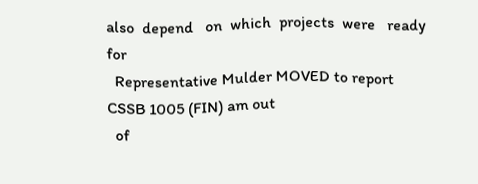also  depend   on  which  projects  were   ready  for
  Representative Mulder MOVED to report CSSB 1005 (FIN) am out
  of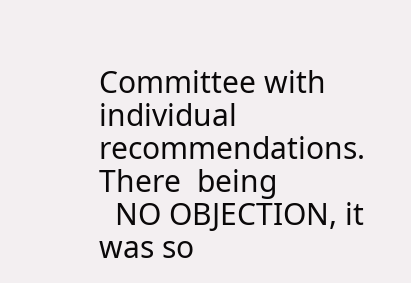Committee with  individual recommendations.  There  being
  NO OBJECTION, it was so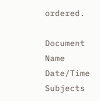ordered.

Document Name Date/Time Subjects